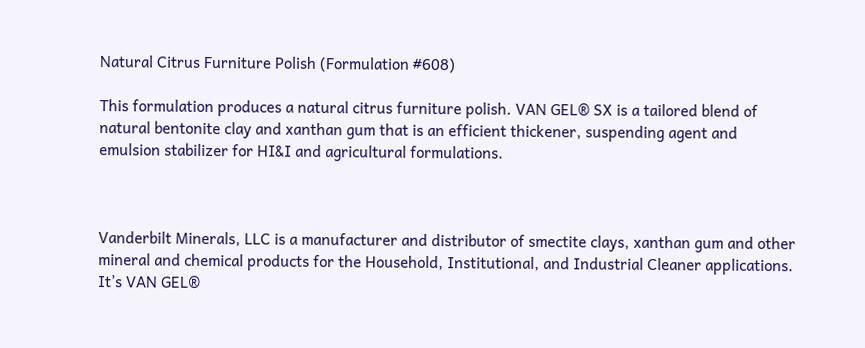Natural Citrus Furniture Polish (Formulation #608)

This formulation produces a natural citrus furniture polish. VAN GEL® SX is a tailored blend of natural bentonite clay and xanthan gum that is an efficient thickener, suspending agent and emulsion stabilizer for HI&I and agricultural formulations.



Vanderbilt Minerals, LLC is a manufacturer and distributor of smectite clays, xanthan gum and other mineral and chemical products for the Household, Institutional, and Industrial Cleaner applications. It’s VAN GEL®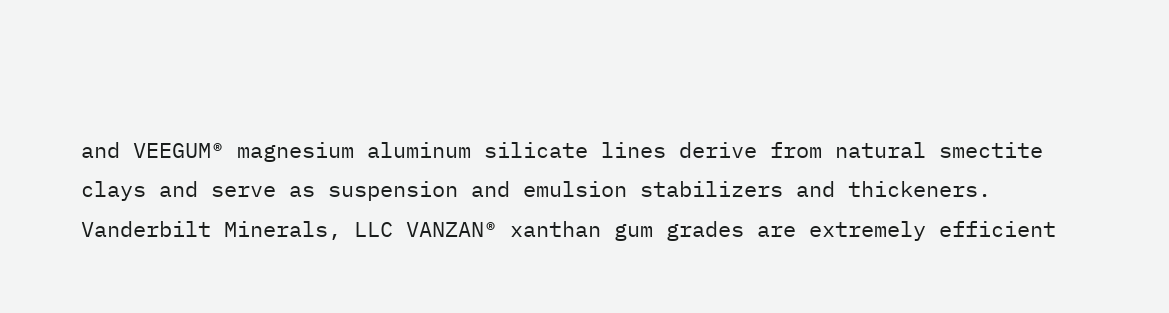and VEEGUM® magnesium aluminum silicate lines derive from natural smectite clays and serve as suspension and emulsion stabilizers and thickeners. Vanderbilt Minerals, LLC VANZAN® xanthan gum grades are extremely efficient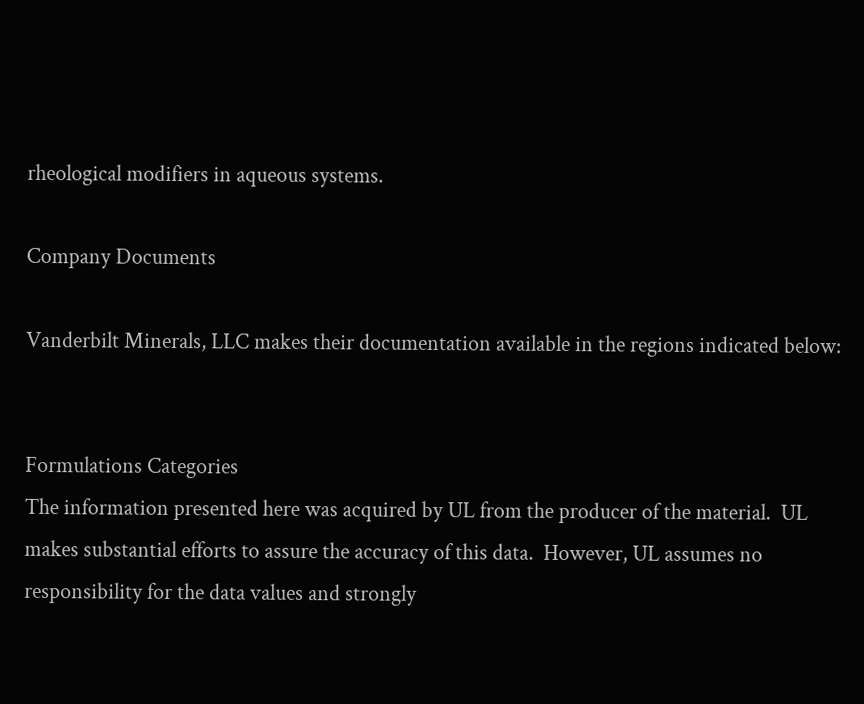rheological modifiers in aqueous systems.

Company Documents

Vanderbilt Minerals, LLC makes their documentation available in the regions indicated below:


Formulations Categories
The information presented here was acquired by UL from the producer of the material.  UL makes substantial efforts to assure the accuracy of this data.  However, UL assumes no responsibility for the data values and strongly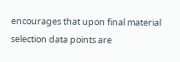encourages that upon final material selection data points are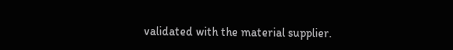validated with the material supplier.